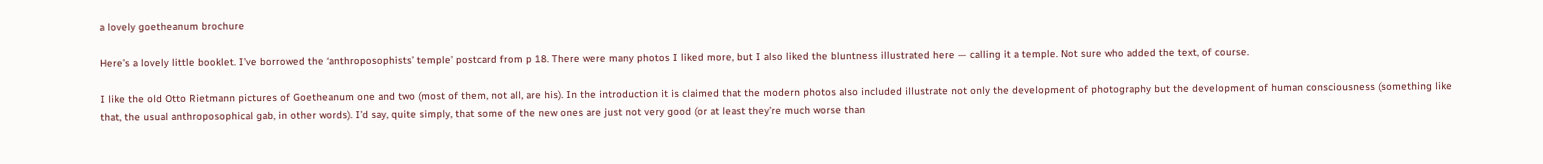a lovely goetheanum brochure

Here’s a lovely little booklet. I’ve borrowed the ‘anthroposophists’ temple’ postcard from p 18. There were many photos I liked more, but I also liked the bluntness illustrated here — calling it a temple. Not sure who added the text, of course.

I like the old Otto Rietmann pictures of Goetheanum one and two (most of them, not all, are his). In the introduction it is claimed that the modern photos also included illustrate not only the development of photography but the development of human consciousness (something like that, the usual anthroposophical gab, in other words). I’d say, quite simply, that some of the new ones are just not very good (or at least they’re much worse than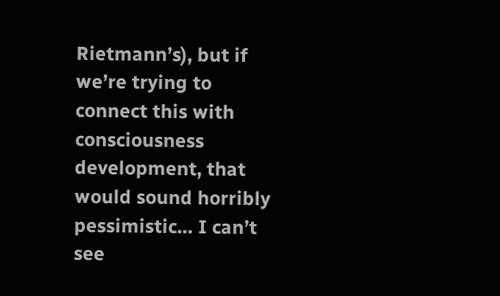Rietmann’s), but if we’re trying to connect this with consciousness development, that would sound horribly pessimistic… I can’t see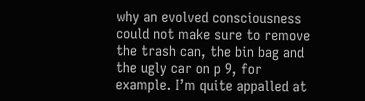why an evolved consciousness could not make sure to remove the trash can, the bin bag and the ugly car on p 9, for example. I’m quite appalled at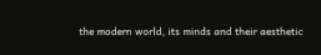the modern world, its minds and their aesthetic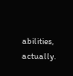abilities, actually.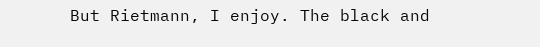But Rietmann, I enjoy. The black and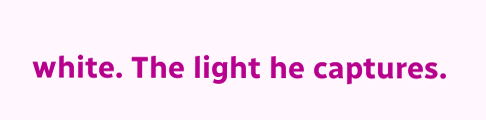white. The light he captures.